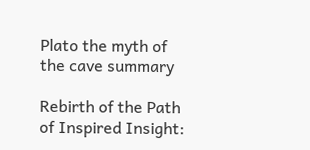Plato the myth of the cave summary

Rebirth of the Path of Inspired Insight: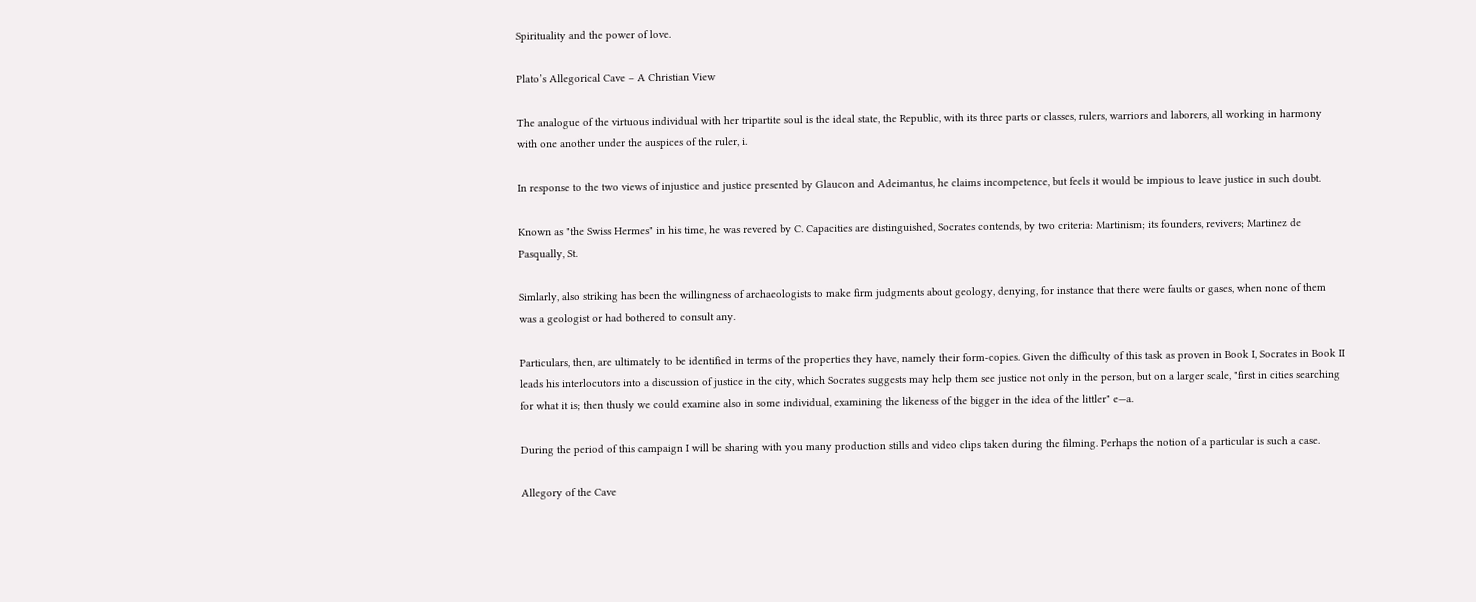Spirituality and the power of love.

Plato’s Allegorical Cave – A Christian View

The analogue of the virtuous individual with her tripartite soul is the ideal state, the Republic, with its three parts or classes, rulers, warriors and laborers, all working in harmony with one another under the auspices of the ruler, i.

In response to the two views of injustice and justice presented by Glaucon and Adeimantus, he claims incompetence, but feels it would be impious to leave justice in such doubt.

Known as "the Swiss Hermes" in his time, he was revered by C. Capacities are distinguished, Socrates contends, by two criteria: Martinism; its founders, revivers; Martinez de Pasqually, St.

Simlarly, also striking has been the willingness of archaeologists to make firm judgments about geology, denying, for instance that there were faults or gases, when none of them was a geologist or had bothered to consult any.

Particulars, then, are ultimately to be identified in terms of the properties they have, namely their form-copies. Given the difficulty of this task as proven in Book I, Socrates in Book II leads his interlocutors into a discussion of justice in the city, which Socrates suggests may help them see justice not only in the person, but on a larger scale, "first in cities searching for what it is; then thusly we could examine also in some individual, examining the likeness of the bigger in the idea of the littler" e—a.

During the period of this campaign I will be sharing with you many production stills and video clips taken during the filming. Perhaps the notion of a particular is such a case.

Allegory of the Cave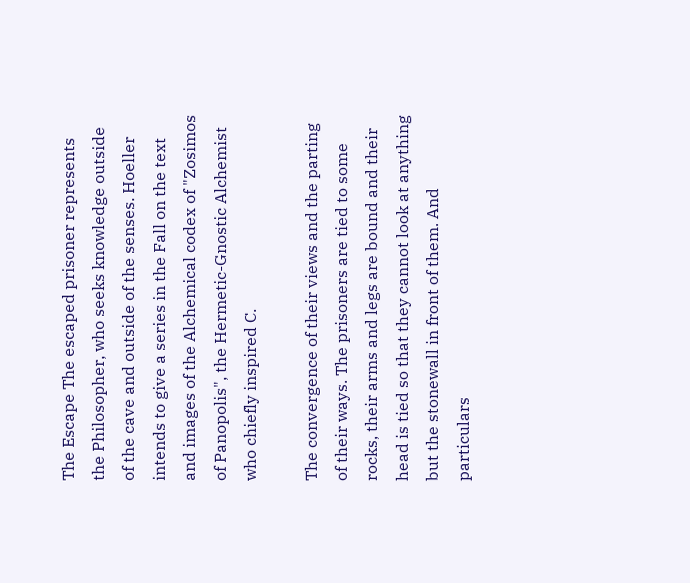The Escape The escaped prisoner represents the Philosopher, who seeks knowledge outside of the cave and outside of the senses. Hoeller intends to give a series in the Fall on the text and images of the Alchemical codex of "Zosimos of Panopolis", the Hermetic-Gnostic Alchemist who chiefly inspired C.

The convergence of their views and the parting of their ways. The prisoners are tied to some rocks, their arms and legs are bound and their head is tied so that they cannot look at anything but the stonewall in front of them. And particulars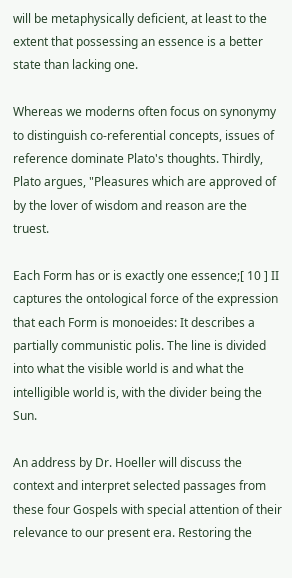will be metaphysically deficient, at least to the extent that possessing an essence is a better state than lacking one.

Whereas we moderns often focus on synonymy to distinguish co-referential concepts, issues of reference dominate Plato's thoughts. Thirdly, Plato argues, "Pleasures which are approved of by the lover of wisdom and reason are the truest.

Each Form has or is exactly one essence;[ 10 ] II captures the ontological force of the expression that each Form is monoeides: It describes a partially communistic polis. The line is divided into what the visible world is and what the intelligible world is, with the divider being the Sun.

An address by Dr. Hoeller will discuss the context and interpret selected passages from these four Gospels with special attention of their relevance to our present era. Restoring the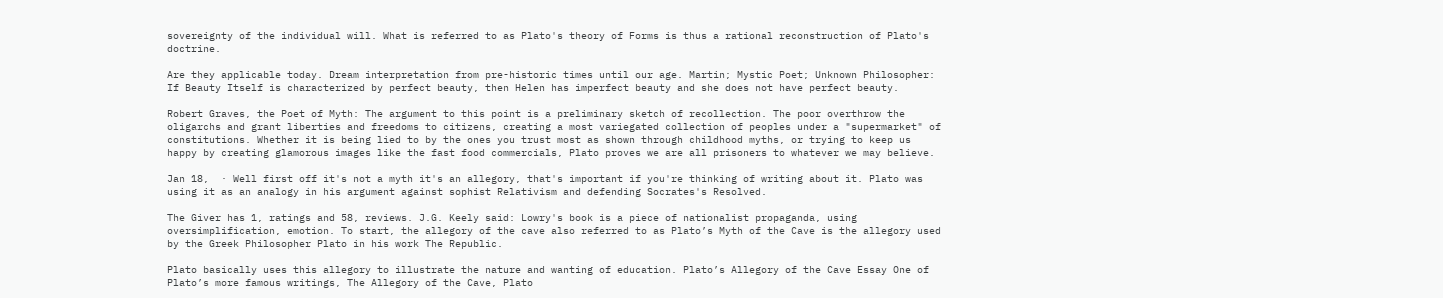sovereignty of the individual will. What is referred to as Plato's theory of Forms is thus a rational reconstruction of Plato's doctrine.

Are they applicable today. Dream interpretation from pre-historic times until our age. Martin; Mystic Poet; Unknown Philosopher: If Beauty Itself is characterized by perfect beauty, then Helen has imperfect beauty and she does not have perfect beauty.

Robert Graves, the Poet of Myth: The argument to this point is a preliminary sketch of recollection. The poor overthrow the oligarchs and grant liberties and freedoms to citizens, creating a most variegated collection of peoples under a "supermarket" of constitutions. Whether it is being lied to by the ones you trust most as shown through childhood myths, or trying to keep us happy by creating glamorous images like the fast food commercials, Plato proves we are all prisoners to whatever we may believe.

Jan 18,  · Well first off it's not a myth it's an allegory, that's important if you're thinking of writing about it. Plato was using it as an analogy in his argument against sophist Relativism and defending Socrates's Resolved.

The Giver has 1, ratings and 58, reviews. J.G. Keely said: Lowry's book is a piece of nationalist propaganda, using oversimplification, emotion. To start, the allegory of the cave also referred to as Plato’s Myth of the Cave is the allegory used by the Greek Philosopher Plato in his work The Republic.

Plato basically uses this allegory to illustrate the nature and wanting of education. Plato’s Allegory of the Cave Essay One of Plato’s more famous writings, The Allegory of the Cave, Plato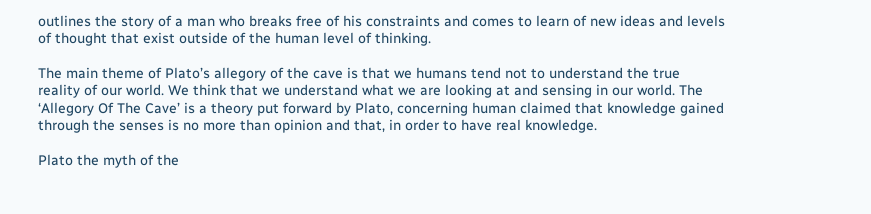outlines the story of a man who breaks free of his constraints and comes to learn of new ideas and levels of thought that exist outside of the human level of thinking.

The main theme of Plato’s allegory of the cave is that we humans tend not to understand the true reality of our world. We think that we understand what we are looking at and sensing in our world. The ‘Allegory Of The Cave’ is a theory put forward by Plato, concerning human claimed that knowledge gained through the senses is no more than opinion and that, in order to have real knowledge.

Plato the myth of the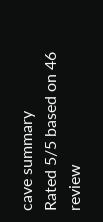cave summary
Rated 5/5 based on 46 review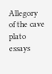Allegory of the cave plato essays